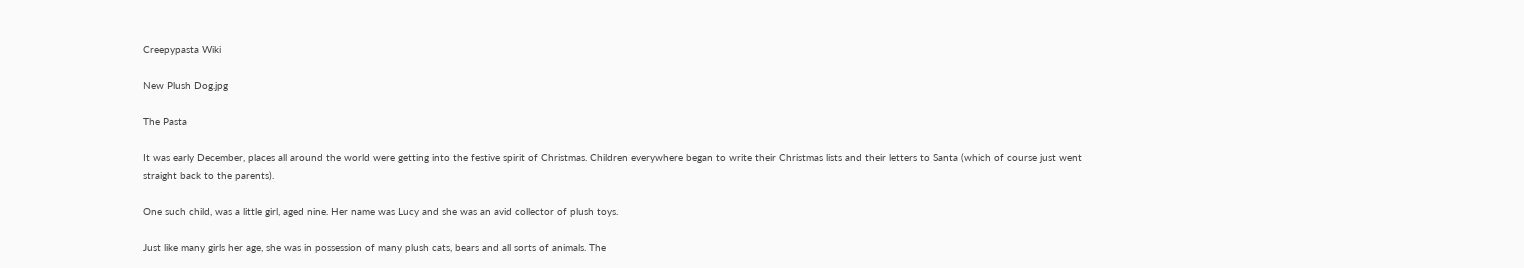Creepypasta Wiki

New Plush Dog.jpg

The Pasta

It was early December, places all around the world were getting into the festive spirit of Christmas. Children everywhere began to write their Christmas lists and their letters to Santa (which of course just went straight back to the parents).

One such child, was a little girl, aged nine. Her name was Lucy and she was an avid collector of plush toys.

Just like many girls her age, she was in possession of many plush cats, bears and all sorts of animals. The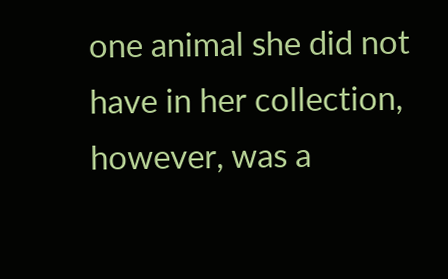one animal she did not have in her collection, however, was a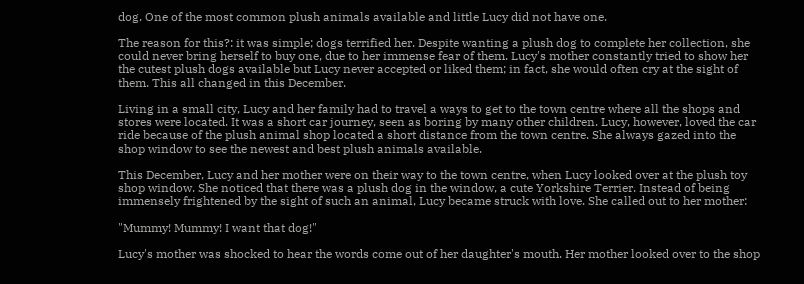dog. One of the most common plush animals available and little Lucy did not have one.

The reason for this?: it was simple; dogs terrified her. Despite wanting a plush dog to complete her collection, she could never bring herself to buy one, due to her immense fear of them. Lucy's mother constantly tried to show her the cutest plush dogs available but Lucy never accepted or liked them; in fact, she would often cry at the sight of them. This all changed in this December.

Living in a small city, Lucy and her family had to travel a ways to get to the town centre where all the shops and stores were located. It was a short car journey, seen as boring by many other children. Lucy, however, loved the car ride because of the plush animal shop located a short distance from the town centre. She always gazed into the shop window to see the newest and best plush animals available.

This December, Lucy and her mother were on their way to the town centre, when Lucy looked over at the plush toy shop window. She noticed that there was a plush dog in the window, a cute Yorkshire Terrier. Instead of being immensely frightened by the sight of such an animal, Lucy became struck with love. She called out to her mother:

"Mummy! Mummy! I want that dog!"

Lucy's mother was shocked to hear the words come out of her daughter's mouth. Her mother looked over to the shop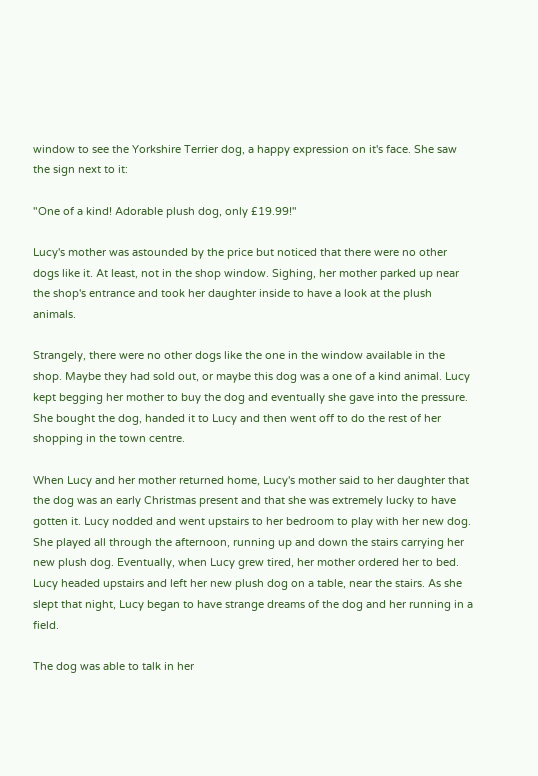window to see the Yorkshire Terrier dog, a happy expression on it's face. She saw the sign next to it:

"One of a kind! Adorable plush dog, only £19.99!"

Lucy's mother was astounded by the price but noticed that there were no other dogs like it. At least, not in the shop window. Sighing, her mother parked up near the shop's entrance and took her daughter inside to have a look at the plush animals.

Strangely, there were no other dogs like the one in the window available in the shop. Maybe they had sold out, or maybe this dog was a one of a kind animal. Lucy kept begging her mother to buy the dog and eventually she gave into the pressure. She bought the dog, handed it to Lucy and then went off to do the rest of her shopping in the town centre.

When Lucy and her mother returned home, Lucy's mother said to her daughter that the dog was an early Christmas present and that she was extremely lucky to have gotten it. Lucy nodded and went upstairs to her bedroom to play with her new dog. She played all through the afternoon, running up and down the stairs carrying her new plush dog. Eventually, when Lucy grew tired, her mother ordered her to bed. Lucy headed upstairs and left her new plush dog on a table, near the stairs. As she slept that night, Lucy began to have strange dreams of the dog and her running in a field.

The dog was able to talk in her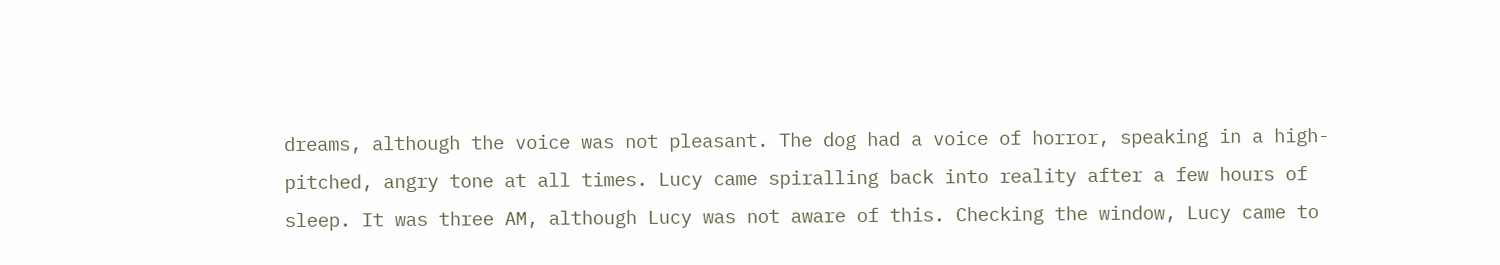dreams, although the voice was not pleasant. The dog had a voice of horror, speaking in a high-pitched, angry tone at all times. Lucy came spiralling back into reality after a few hours of sleep. It was three AM, although Lucy was not aware of this. Checking the window, Lucy came to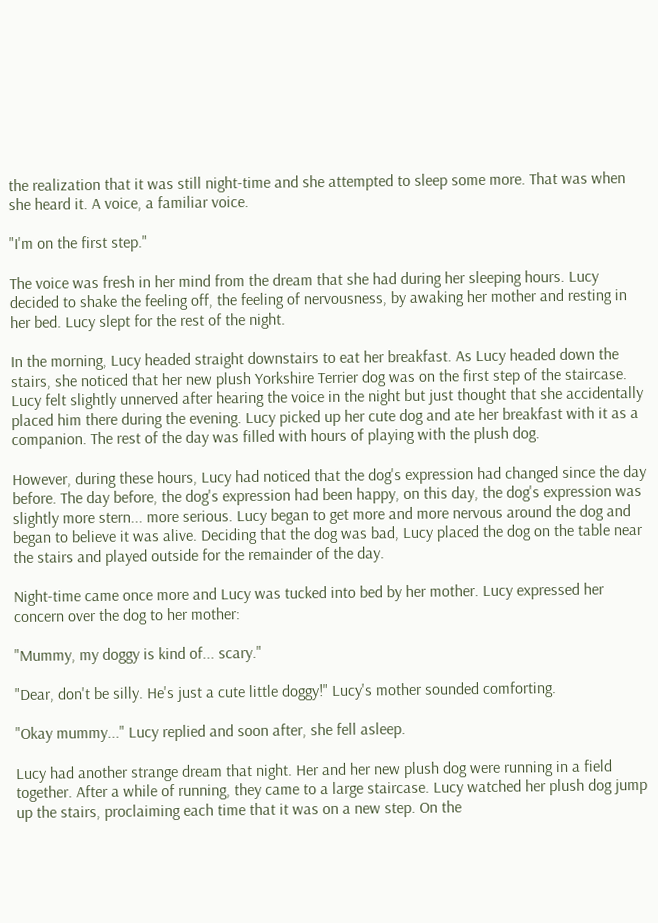the realization that it was still night-time and she attempted to sleep some more. That was when she heard it. A voice, a familiar voice.

"I'm on the first step."

The voice was fresh in her mind from the dream that she had during her sleeping hours. Lucy decided to shake the feeling off, the feeling of nervousness, by awaking her mother and resting in her bed. Lucy slept for the rest of the night.

In the morning, Lucy headed straight downstairs to eat her breakfast. As Lucy headed down the stairs, she noticed that her new plush Yorkshire Terrier dog was on the first step of the staircase. Lucy felt slightly unnerved after hearing the voice in the night but just thought that she accidentally placed him there during the evening. Lucy picked up her cute dog and ate her breakfast with it as a companion. The rest of the day was filled with hours of playing with the plush dog.

However, during these hours, Lucy had noticed that the dog's expression had changed since the day before. The day before, the dog's expression had been happy, on this day, the dog's expression was slightly more stern... more serious. Lucy began to get more and more nervous around the dog and began to believe it was alive. Deciding that the dog was bad, Lucy placed the dog on the table near the stairs and played outside for the remainder of the day.

Night-time came once more and Lucy was tucked into bed by her mother. Lucy expressed her concern over the dog to her mother:

"Mummy, my doggy is kind of... scary."

"Dear, don't be silly. He's just a cute little doggy!" Lucy's mother sounded comforting.

"Okay mummy..." Lucy replied and soon after, she fell asleep.

Lucy had another strange dream that night. Her and her new plush dog were running in a field together. After a while of running, they came to a large staircase. Lucy watched her plush dog jump up the stairs, proclaiming each time that it was on a new step. On the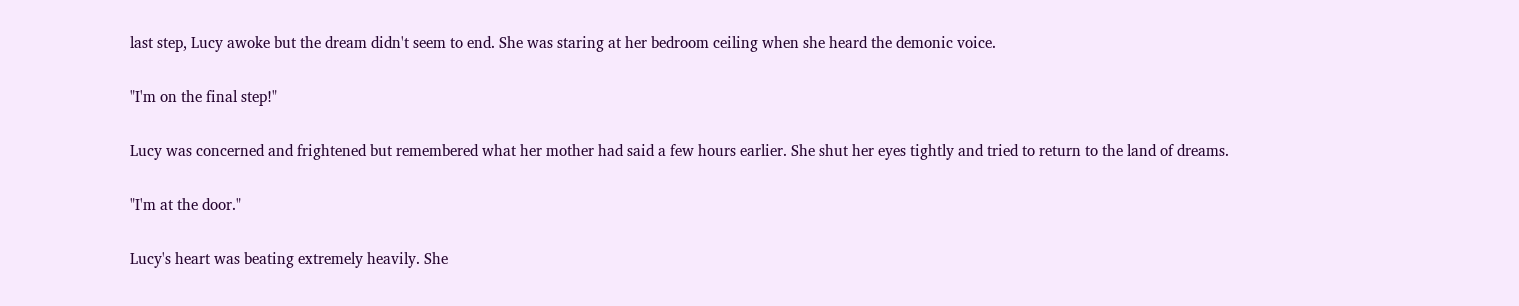last step, Lucy awoke but the dream didn't seem to end. She was staring at her bedroom ceiling when she heard the demonic voice.

"I'm on the final step!"

Lucy was concerned and frightened but remembered what her mother had said a few hours earlier. She shut her eyes tightly and tried to return to the land of dreams.

"I'm at the door."

Lucy's heart was beating extremely heavily. She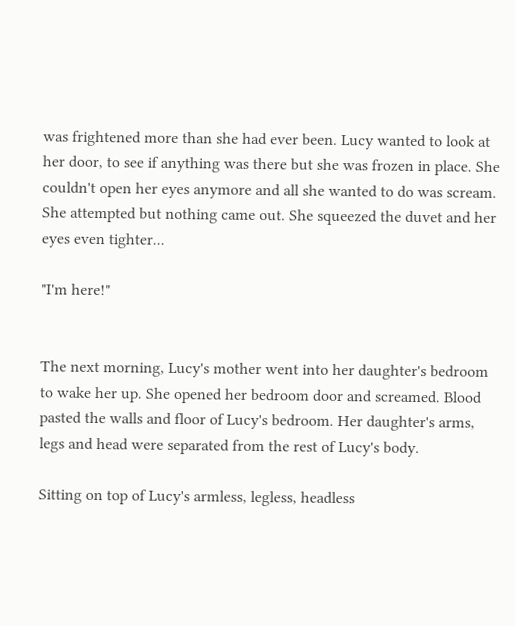was frightened more than she had ever been. Lucy wanted to look at her door, to see if anything was there but she was frozen in place. She couldn't open her eyes anymore and all she wanted to do was scream. She attempted but nothing came out. She squeezed the duvet and her eyes even tighter...

"I'm here!"


The next morning, Lucy's mother went into her daughter's bedroom to wake her up. She opened her bedroom door and screamed. Blood pasted the walls and floor of Lucy's bedroom. Her daughter's arms, legs and head were separated from the rest of Lucy's body.

Sitting on top of Lucy's armless, legless, headless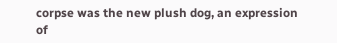corpse was the new plush dog, an expression of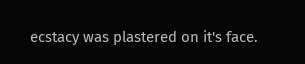ecstacy was plastered on it's face.